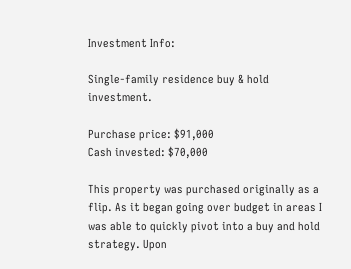Investment Info:

Single-family residence buy & hold investment.

Purchase price: $91,000
Cash invested: $70,000

This property was purchased originally as a flip. As it began going over budget in areas I was able to quickly pivot into a buy and hold strategy. Upon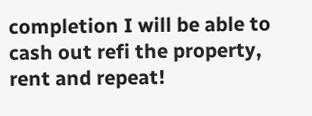completion I will be able to cash out refi the property, rent and repeat!